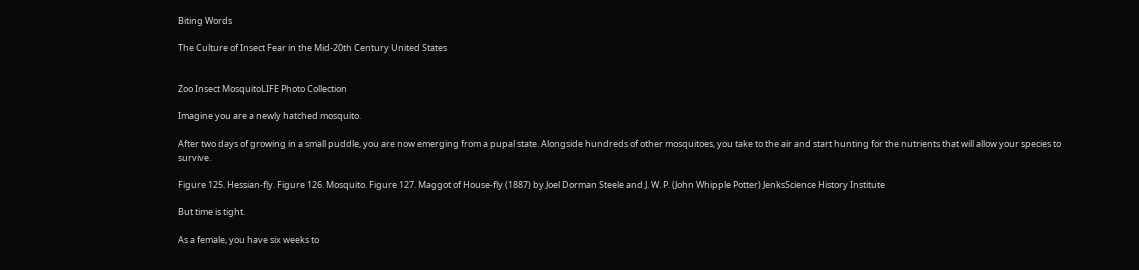Biting Words

The Culture of Insect Fear in the Mid-20th Century United States


Zoo Insect MosquitoLIFE Photo Collection

Imagine you are a newly hatched mosquito.

After two days of growing in a small puddle, you are now emerging from a pupal state. Alongside hundreds of other mosquitoes, you take to the air and start hunting for the nutrients that will allow your species to survive.

Figure 125. Hessian-fly. Figure 126. Mosquito. Figure 127. Maggot of House-fly (1887) by Joel Dorman Steele and J. W. P. (John Whipple Potter) JenksScience History Institute

But time is tight.

As a female, you have six weeks to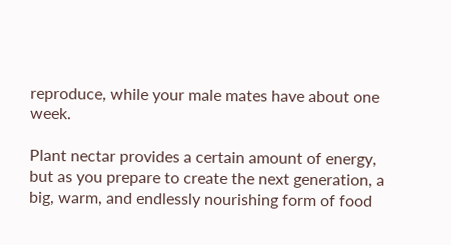reproduce, while your male mates have about one week.

Plant nectar provides a certain amount of energy, but as you prepare to create the next generation, a big, warm, and endlessly nourishing form of food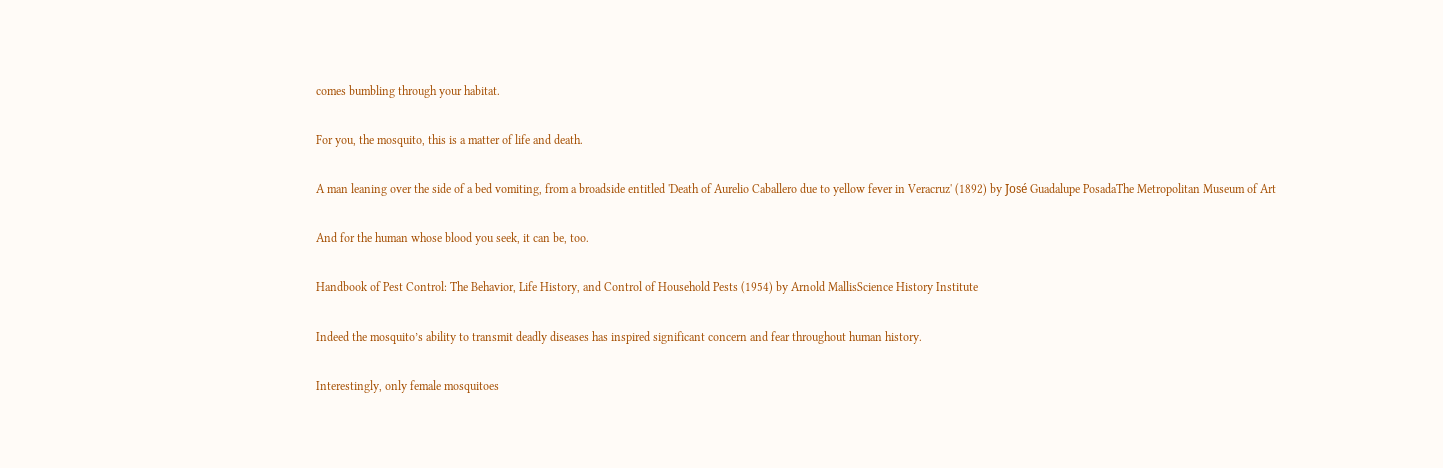comes bumbling through your habitat.

For you, the mosquito, this is a matter of life and death.

A man leaning over the side of a bed vomiting, from a broadside entitled 'Death of Aurelio Caballero due to yellow fever in Veracruz' (1892) by José Guadalupe PosadaThe Metropolitan Museum of Art

And for the human whose blood you seek, it can be, too.

Handbook of Pest Control: The Behavior, Life History, and Control of Household Pests (1954) by Arnold MallisScience History Institute

Indeed the mosquito’s ability to transmit deadly diseases has inspired significant concern and fear throughout human history.

Interestingly, only female mosquitoes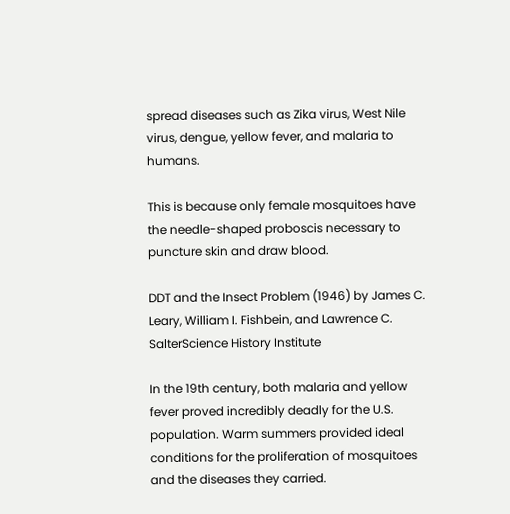spread diseases such as Zika virus, West Nile virus, dengue, yellow fever, and malaria to humans.

This is because only female mosquitoes have the needle-shaped proboscis necessary to puncture skin and draw blood.

DDT and the Insect Problem (1946) by James C. Leary, William I. Fishbein, and Lawrence C. SalterScience History Institute

In the 19th century, both malaria and yellow fever proved incredibly deadly for the U.S. population. Warm summers provided ideal conditions for the proliferation of mosquitoes and the diseases they carried.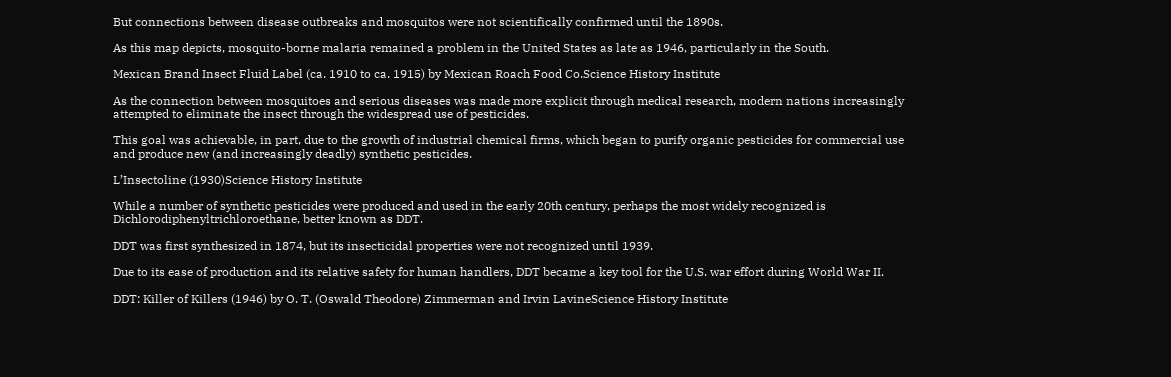But connections between disease outbreaks and mosquitos were not scientifically confirmed until the 1890s.

As this map depicts, mosquito-borne malaria remained a problem in the United States as late as 1946, particularly in the South.

Mexican Brand Insect Fluid Label (ca. 1910 to ca. 1915) by Mexican Roach Food Co.Science History Institute

As the connection between mosquitoes and serious diseases was made more explicit through medical research, modern nations increasingly attempted to eliminate the insect through the widespread use of pesticides.

This goal was achievable, in part, due to the growth of industrial chemical firms, which began to purify organic pesticides for commercial use and produce new (and increasingly deadly) synthetic pesticides.

L’Insectoline (1930)Science History Institute

While a number of synthetic pesticides were produced and used in the early 20th century, perhaps the most widely recognized is Dichlorodiphenyltrichloroethane, better known as DDT.

DDT was first synthesized in 1874, but its insecticidal properties were not recognized until 1939.

Due to its ease of production and its relative safety for human handlers, DDT became a key tool for the U.S. war effort during World War II.

DDT: Killer of Killers (1946) by O. T. (Oswald Theodore) Zimmerman and Irvin LavineScience History Institute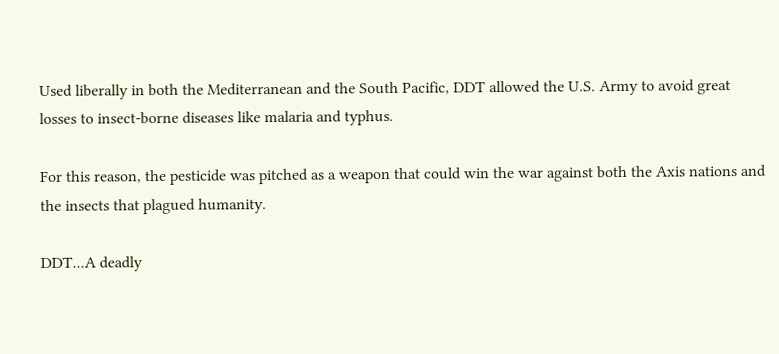Used liberally in both the Mediterranean and the South Pacific, DDT allowed the U.S. Army to avoid great losses to insect-borne diseases like malaria and typhus.

For this reason, the pesticide was pitched as a weapon that could win the war against both the Axis nations and the insects that plagued humanity.

DDT...A deadly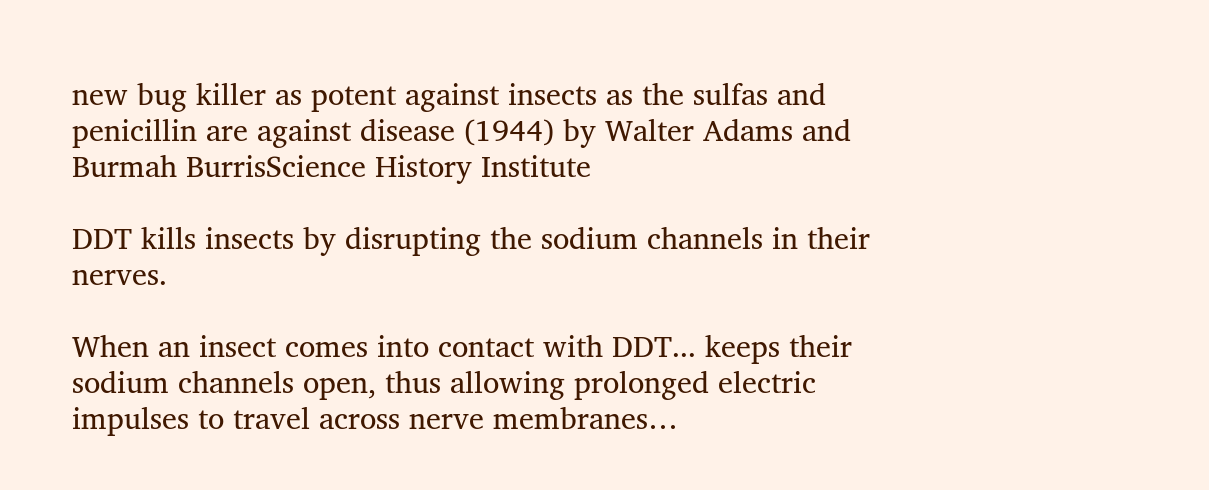new bug killer as potent against insects as the sulfas and penicillin are against disease (1944) by Walter Adams and Burmah BurrisScience History Institute

DDT kills insects by disrupting the sodium channels in their nerves.

When an insect comes into contact with DDT... keeps their sodium channels open, thus allowing prolonged electric impulses to travel across nerve membranes…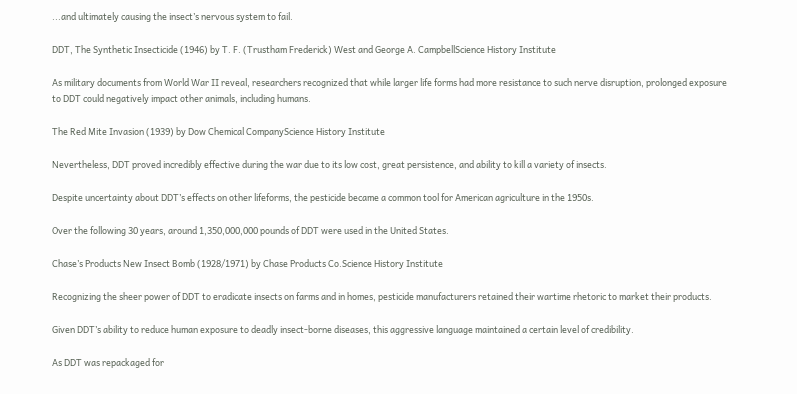...and ultimately causing the insect’s nervous system to fail.

DDT, The Synthetic Insecticide (1946) by T. F. (Trustham Frederick) West and George A. CampbellScience History Institute

As military documents from World War II reveal, researchers recognized that while larger life forms had more resistance to such nerve disruption, prolonged exposure to DDT could negatively impact other animals, including humans.

The Red Mite Invasion (1939) by Dow Chemical CompanyScience History Institute

Nevertheless, DDT proved incredibly effective during the war due to its low cost, great persistence, and ability to kill a variety of insects.

Despite uncertainty about DDT’s effects on other lifeforms, the pesticide became a common tool for American agriculture in the 1950s.

Over the following 30 years, around 1,350,000,000 pounds of DDT were used in the United States.

Chase’s Products New Insect Bomb (1928/1971) by Chase Products Co.Science History Institute

Recognizing the sheer power of DDT to eradicate insects on farms and in homes, pesticide manufacturers retained their wartime rhetoric to market their products.

Given DDT’s ability to reduce human exposure to deadly insect-borne diseases, this aggressive language maintained a certain level of credibility.

As DDT was repackaged for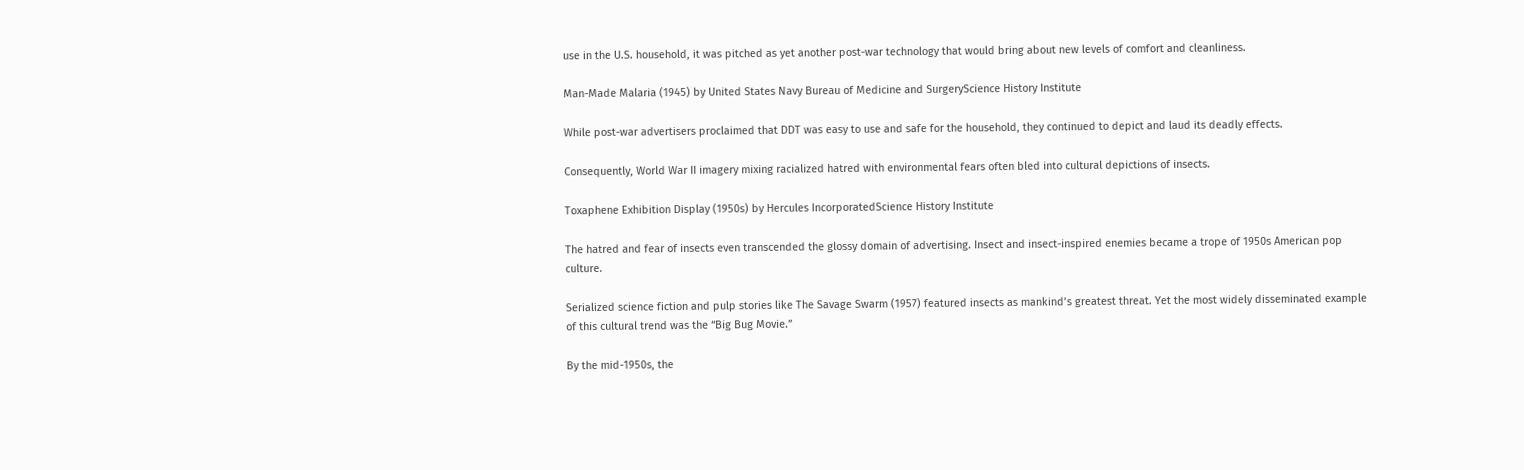use in the U.S. household, it was pitched as yet another post-war technology that would bring about new levels of comfort and cleanliness.

Man-Made Malaria (1945) by United States Navy Bureau of Medicine and SurgeryScience History Institute

While post-war advertisers proclaimed that DDT was easy to use and safe for the household, they continued to depict and laud its deadly effects.

Consequently, World War II imagery mixing racialized hatred with environmental fears often bled into cultural depictions of insects.

Toxaphene Exhibition Display (1950s) by Hercules IncorporatedScience History Institute

The hatred and fear of insects even transcended the glossy domain of advertising. Insect and insect-inspired enemies became a trope of 1950s American pop culture.

Serialized science fiction and pulp stories like The Savage Swarm (1957) featured insects as mankind’s greatest threat. Yet the most widely disseminated example of this cultural trend was the “Big Bug Movie.”

By the mid-1950s, the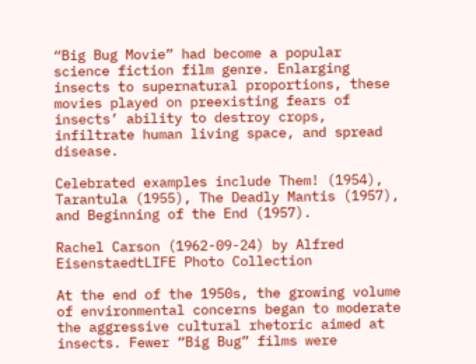“Big Bug Movie” had become a popular science fiction film genre. Enlarging insects to supernatural proportions, these movies played on preexisting fears of insects’ ability to destroy crops, infiltrate human living space, and spread disease.

Celebrated examples include Them! (1954), Tarantula (1955), The Deadly Mantis (1957), and Beginning of the End (1957).

Rachel Carson (1962-09-24) by Alfred EisenstaedtLIFE Photo Collection

At the end of the 1950s, the growing volume of environmental concerns began to moderate the aggressive cultural rhetoric aimed at insects. Fewer “Big Bug” films were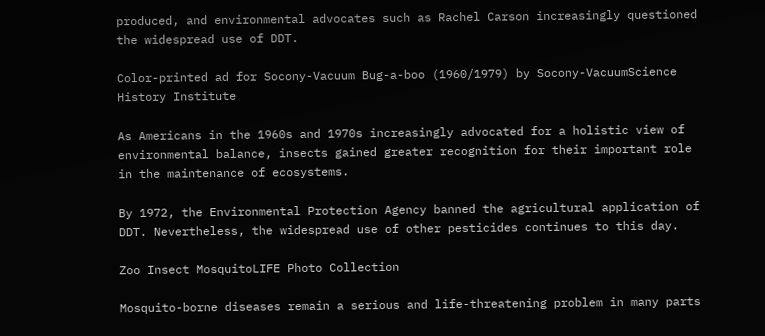produced, and environmental advocates such as Rachel Carson increasingly questioned the widespread use of DDT.

Color-printed ad for Socony-Vacuum Bug-a-boo (1960/1979) by Socony-VacuumScience History Institute

As Americans in the 1960s and 1970s increasingly advocated for a holistic view of environmental balance, insects gained greater recognition for their important role in the maintenance of ecosystems.

By 1972, the Environmental Protection Agency banned the agricultural application of DDT. Nevertheless, the widespread use of other pesticides continues to this day.

Zoo Insect MosquitoLIFE Photo Collection

Mosquito-borne diseases remain a serious and life-threatening problem in many parts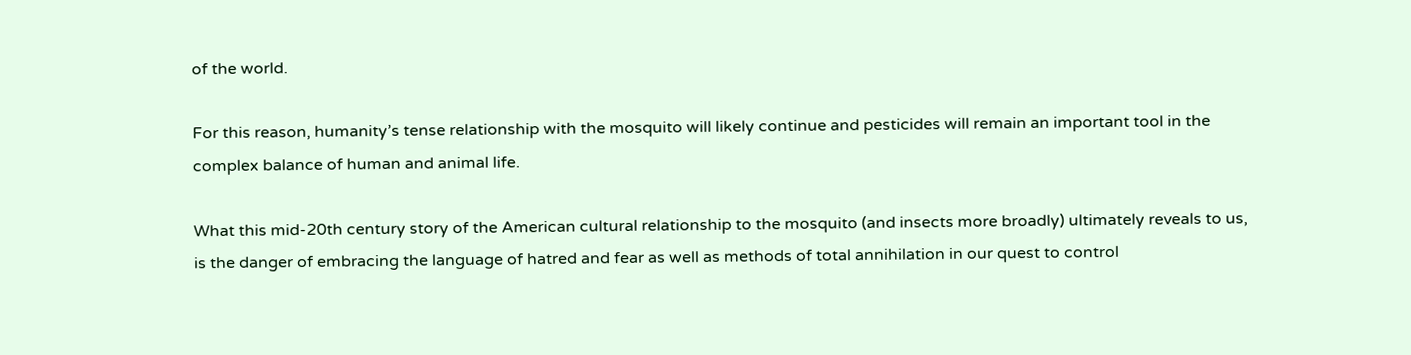of the world.

For this reason, humanity’s tense relationship with the mosquito will likely continue and pesticides will remain an important tool in the complex balance of human and animal life.

What this mid-20th century story of the American cultural relationship to the mosquito (and insects more broadly) ultimately reveals to us, is the danger of embracing the language of hatred and fear as well as methods of total annihilation in our quest to control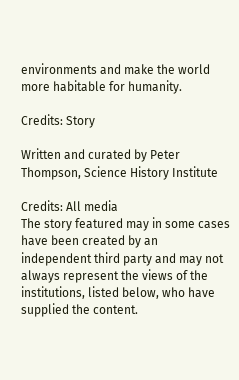environments and make the world more habitable for humanity.

Credits: Story

Written and curated by Peter Thompson, Science History Institute

Credits: All media
The story featured may in some cases have been created by an independent third party and may not always represent the views of the institutions, listed below, who have supplied the content.